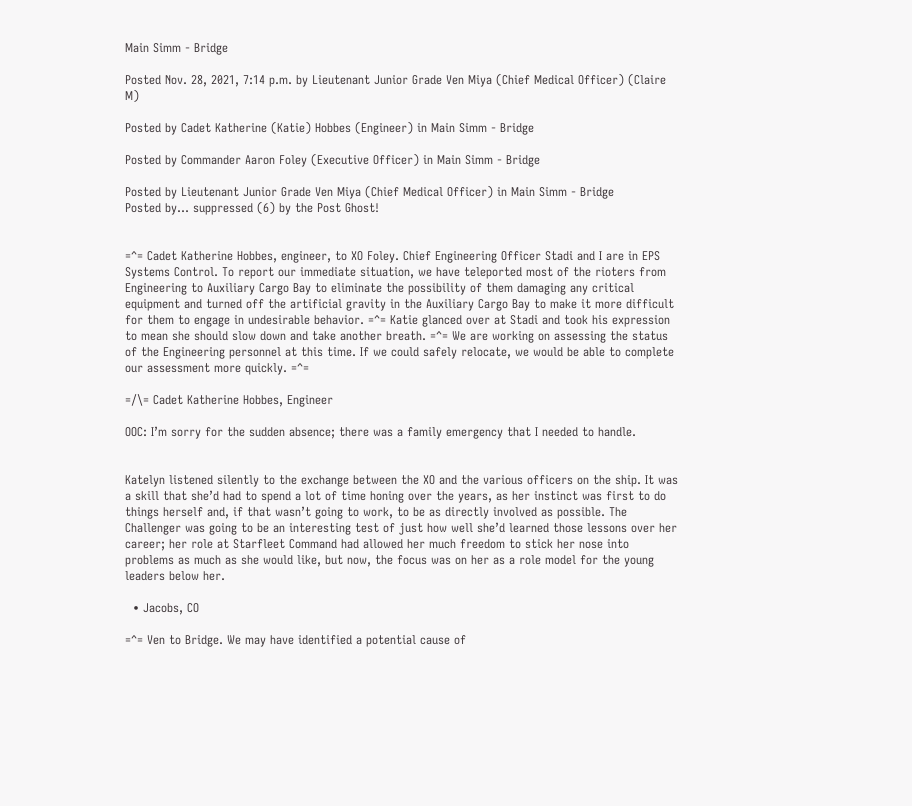Main Simm - Bridge

Posted Nov. 28, 2021, 7:14 p.m. by Lieutenant Junior Grade Ven Miya (Chief Medical Officer) (Claire M)

Posted by Cadet Katherine (Katie) Hobbes (Engineer) in Main Simm - Bridge

Posted by Commander Aaron Foley (Executive Officer) in Main Simm - Bridge

Posted by Lieutenant Junior Grade Ven Miya (Chief Medical Officer) in Main Simm - Bridge
Posted by… suppressed (6) by the Post Ghost!


=^= Cadet Katherine Hobbes, engineer, to XO Foley. Chief Engineering Officer Stadi and I are in EPS Systems Control. To report our immediate situation, we have teleported most of the rioters from Engineering to Auxiliary Cargo Bay to eliminate the possibility of them damaging any critical equipment and turned off the artificial gravity in the Auxiliary Cargo Bay to make it more difficult for them to engage in undesirable behavior. =^= Katie glanced over at Stadi and took his expression to mean she should slow down and take another breath. =^= We are working on assessing the status of the Engineering personnel at this time. If we could safely relocate, we would be able to complete our assessment more quickly. =^=

=/\= Cadet Katherine Hobbes, Engineer

OOC: I’m sorry for the sudden absence; there was a family emergency that I needed to handle.


Katelyn listened silently to the exchange between the XO and the various officers on the ship. It was a skill that she’d had to spend a lot of time honing over the years, as her instinct was first to do things herself and, if that wasn’t going to work, to be as directly involved as possible. The Challenger was going to be an interesting test of just how well she’d learned those lessons over her career; her role at Starfleet Command had allowed her much freedom to stick her nose into problems as much as she would like, but now, the focus was on her as a role model for the young leaders below her.

  • Jacobs, CO

=^= Ven to Bridge. We may have identified a potential cause of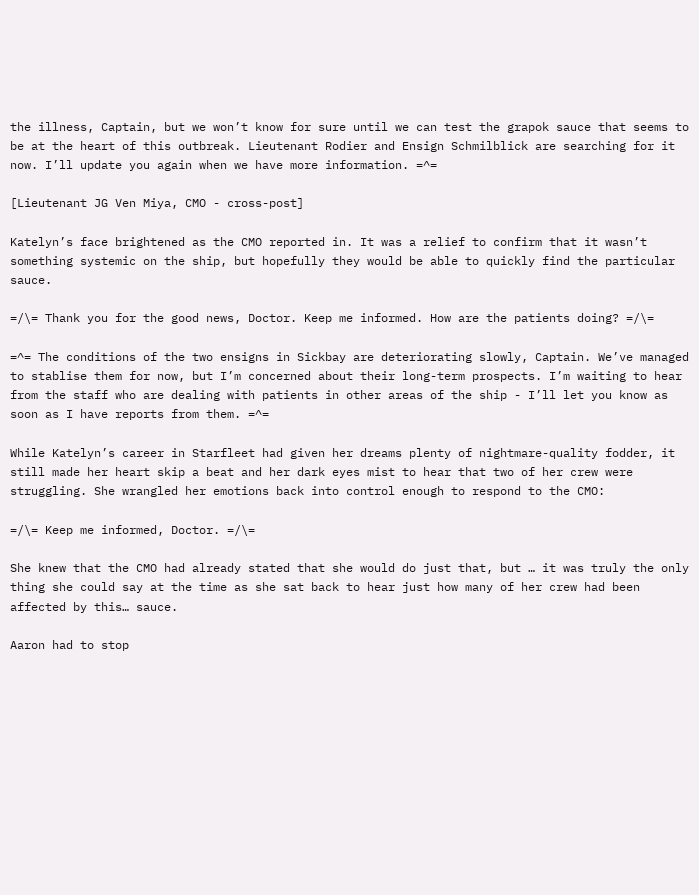the illness, Captain, but we won’t know for sure until we can test the grapok sauce that seems to be at the heart of this outbreak. Lieutenant Rodier and Ensign Schmilblick are searching for it now. I’ll update you again when we have more information. =^=

[Lieutenant JG Ven Miya, CMO - cross-post]

Katelyn’s face brightened as the CMO reported in. It was a relief to confirm that it wasn’t something systemic on the ship, but hopefully they would be able to quickly find the particular sauce.

=/\= Thank you for the good news, Doctor. Keep me informed. How are the patients doing? =/\=

=^= The conditions of the two ensigns in Sickbay are deteriorating slowly, Captain. We’ve managed to stablise them for now, but I’m concerned about their long-term prospects. I’m waiting to hear from the staff who are dealing with patients in other areas of the ship - I’ll let you know as soon as I have reports from them. =^=

While Katelyn’s career in Starfleet had given her dreams plenty of nightmare-quality fodder, it still made her heart skip a beat and her dark eyes mist to hear that two of her crew were struggling. She wrangled her emotions back into control enough to respond to the CMO:

=/\= Keep me informed, Doctor. =/\=

She knew that the CMO had already stated that she would do just that, but … it was truly the only thing she could say at the time as she sat back to hear just how many of her crew had been affected by this… sauce.

Aaron had to stop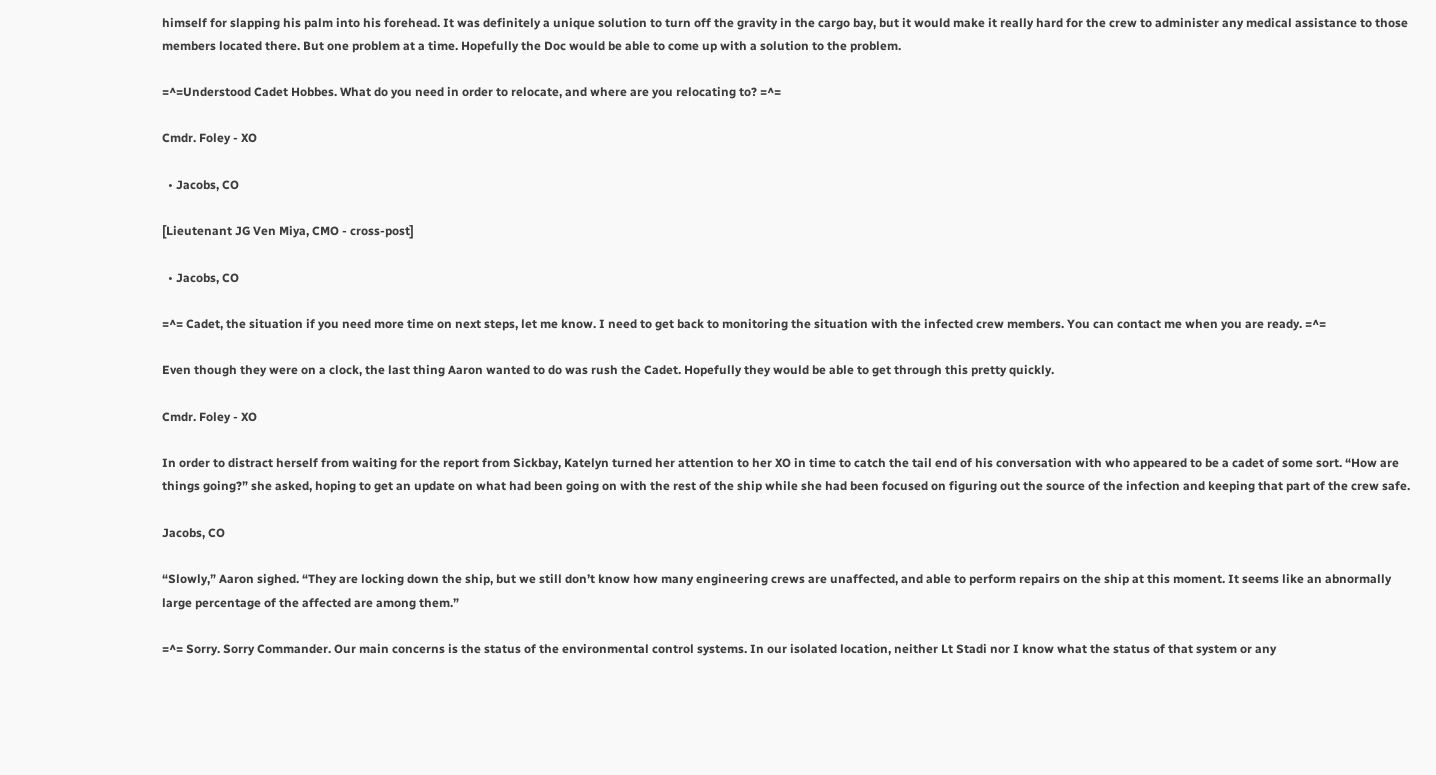himself for slapping his palm into his forehead. It was definitely a unique solution to turn off the gravity in the cargo bay, but it would make it really hard for the crew to administer any medical assistance to those members located there. But one problem at a time. Hopefully the Doc would be able to come up with a solution to the problem.

=^=Understood Cadet Hobbes. What do you need in order to relocate, and where are you relocating to? =^=

Cmdr. Foley - XO

  • Jacobs, CO

[Lieutenant JG Ven Miya, CMO - cross-post]

  • Jacobs, CO

=^= Cadet, the situation if you need more time on next steps, let me know. I need to get back to monitoring the situation with the infected crew members. You can contact me when you are ready. =^=

Even though they were on a clock, the last thing Aaron wanted to do was rush the Cadet. Hopefully they would be able to get through this pretty quickly.

Cmdr. Foley - XO

In order to distract herself from waiting for the report from Sickbay, Katelyn turned her attention to her XO in time to catch the tail end of his conversation with who appeared to be a cadet of some sort. “How are things going?” she asked, hoping to get an update on what had been going on with the rest of the ship while she had been focused on figuring out the source of the infection and keeping that part of the crew safe.

Jacobs, CO

“Slowly,” Aaron sighed. “They are locking down the ship, but we still don’t know how many engineering crews are unaffected, and able to perform repairs on the ship at this moment. It seems like an abnormally large percentage of the affected are among them.”

=^= Sorry. Sorry Commander. Our main concerns is the status of the environmental control systems. In our isolated location, neither Lt Stadi nor I know what the status of that system or any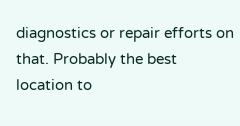diagnostics or repair efforts on that. Probably the best location to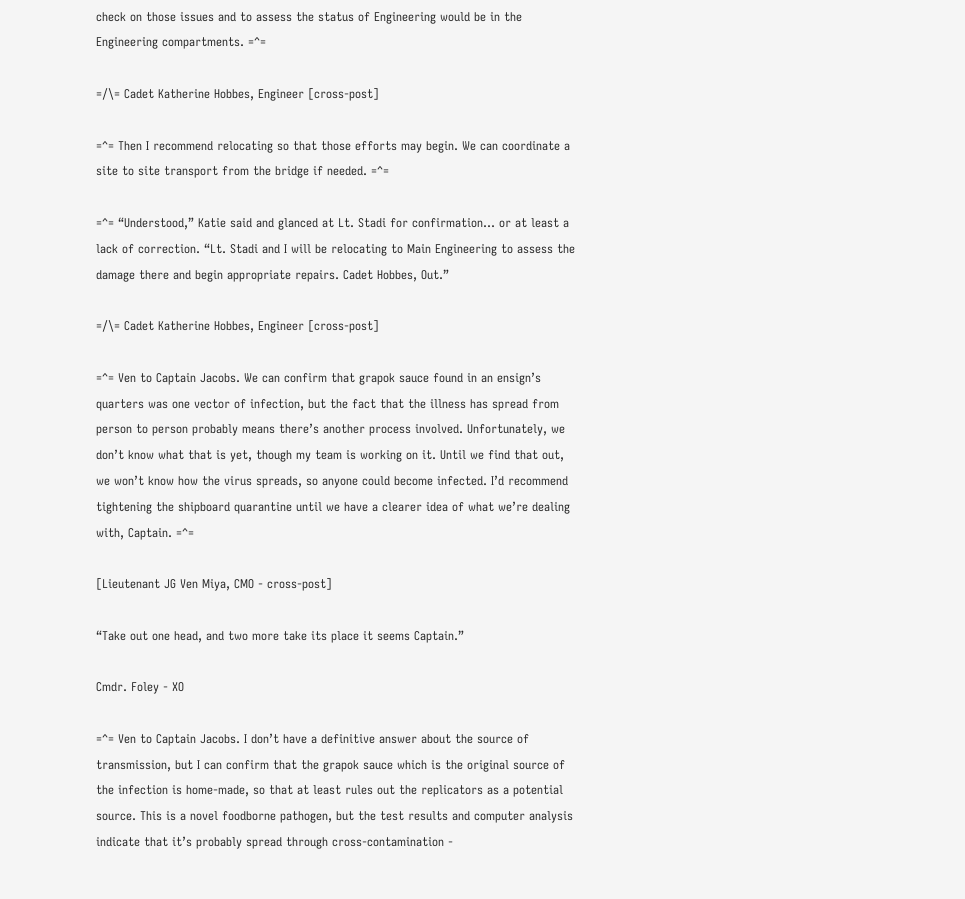check on those issues and to assess the status of Engineering would be in the Engineering compartments. =^=

=/\= Cadet Katherine Hobbes, Engineer [cross-post]

=^= Then I recommend relocating so that those efforts may begin. We can coordinate a site to site transport from the bridge if needed. =^=

=^= “Understood,” Katie said and glanced at Lt. Stadi for confirmation… or at least a lack of correction. “Lt. Stadi and I will be relocating to Main Engineering to assess the damage there and begin appropriate repairs. Cadet Hobbes, Out.”

=/\= Cadet Katherine Hobbes, Engineer [cross-post]

=^= Ven to Captain Jacobs. We can confirm that grapok sauce found in an ensign’s quarters was one vector of infection, but the fact that the illness has spread from person to person probably means there’s another process involved. Unfortunately, we don’t know what that is yet, though my team is working on it. Until we find that out, we won’t know how the virus spreads, so anyone could become infected. I’d recommend tightening the shipboard quarantine until we have a clearer idea of what we’re dealing with, Captain. =^=

[Lieutenant JG Ven Miya, CMO - cross-post]

“Take out one head, and two more take its place it seems Captain.”

Cmdr. Foley - XO

=^= Ven to Captain Jacobs. I don’t have a definitive answer about the source of transmission, but I can confirm that the grapok sauce which is the original source of the infection is home-made, so that at least rules out the replicators as a potential source. This is a novel foodborne pathogen, but the test results and computer analysis indicate that it’s probably spread through cross-contamination -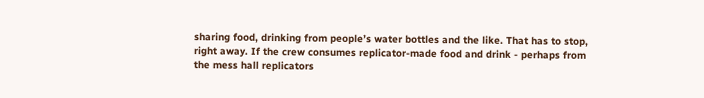sharing food, drinking from people’s water bottles and the like. That has to stop, right away. If the crew consumes replicator-made food and drink - perhaps from the mess hall replicators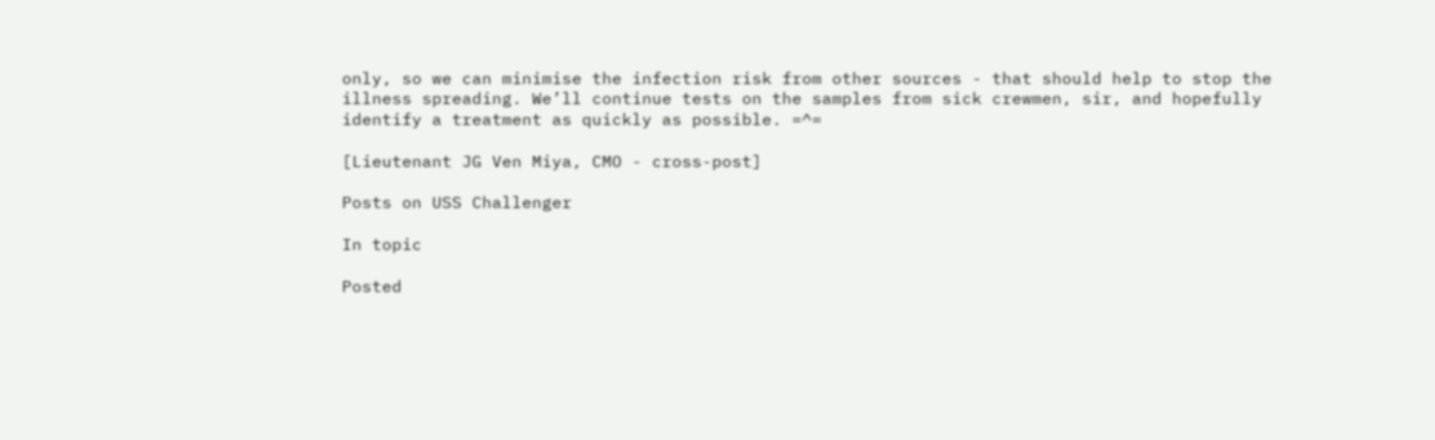only, so we can minimise the infection risk from other sources - that should help to stop the illness spreading. We’ll continue tests on the samples from sick crewmen, sir, and hopefully identify a treatment as quickly as possible. =^=

[Lieutenant JG Ven Miya, CMO - cross-post]

Posts on USS Challenger

In topic

Posted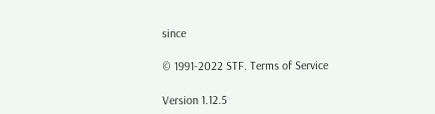since

© 1991-2022 STF. Terms of Service

Version 1.12.5